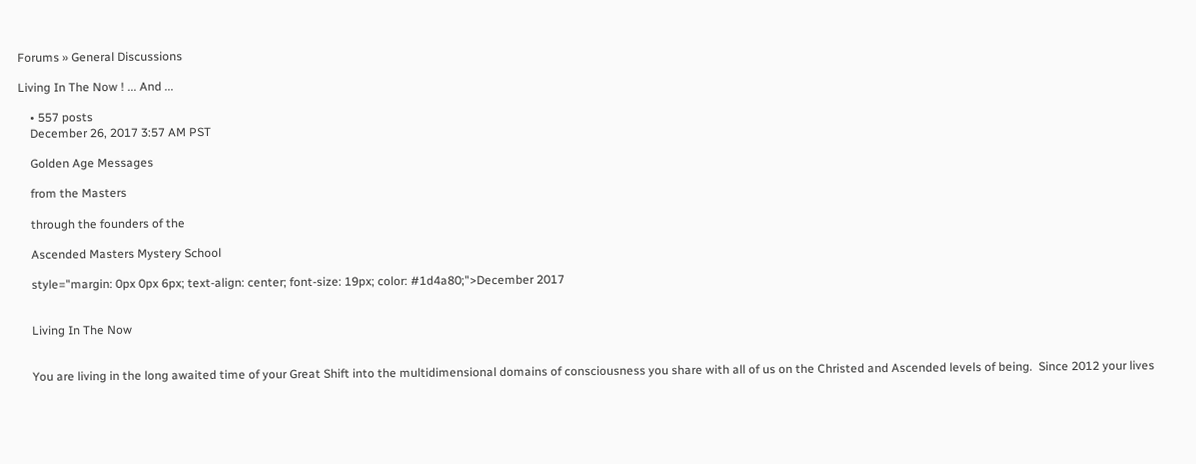Forums » General Discussions

Living In The Now ! ... And ...

    • 557 posts
    December 26, 2017 3:57 AM PST

    Golden Age Messages

    from the Masters

    through the founders of the

    Ascended Masters Mystery School

    style="margin: 0px 0px 6px; text-align: center; font-size: 19px; color: #1d4a80;">December 2017


    Living In The Now


    You are living in the long awaited time of your Great Shift into the multidimensional domains of consciousness you share with all of us on the Christed and Ascended levels of being.  Since 2012 your lives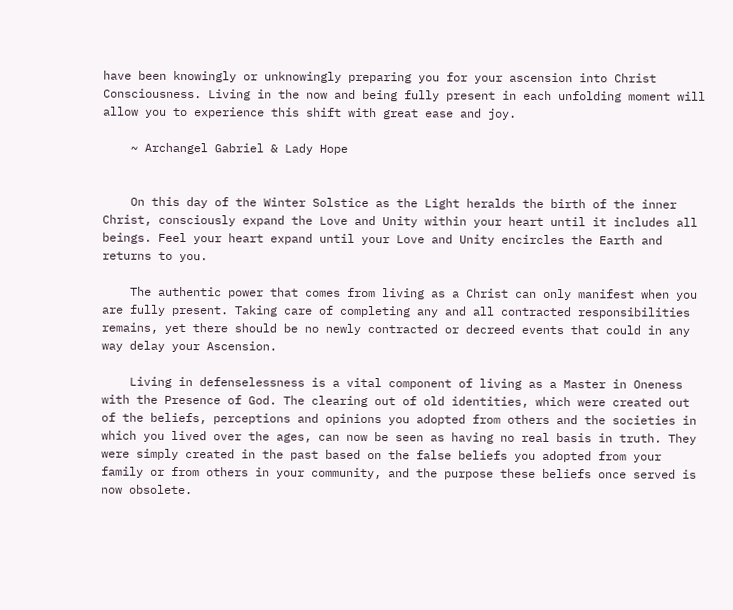have been knowingly or unknowingly preparing you for your ascension into Christ Consciousness. Living in the now and being fully present in each unfolding moment will allow you to experience this shift with great ease and joy.

    ~ Archangel Gabriel & Lady Hope


    On this day of the Winter Solstice as the Light heralds the birth of the inner Christ, consciously expand the Love and Unity within your heart until it includes all beings. Feel your heart expand until your Love and Unity encircles the Earth and returns to you.

    The authentic power that comes from living as a Christ can only manifest when you are fully present. Taking care of completing any and all contracted responsibilities remains, yet there should be no newly contracted or decreed events that could in any way delay your Ascension.

    Living in defenselessness is a vital component of living as a Master in Oneness with the Presence of God. The clearing out of old identities, which were created out of the beliefs, perceptions and opinions you adopted from others and the societies in which you lived over the ages, can now be seen as having no real basis in truth. They were simply created in the past based on the false beliefs you adopted from your family or from others in your community, and the purpose these beliefs once served is now obsolete.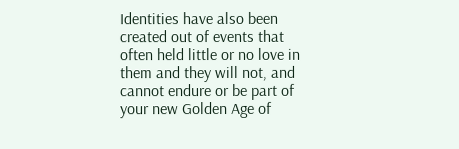Identities have also been created out of events that often held little or no love in them and they will not, and cannot endure or be part of your new Golden Age of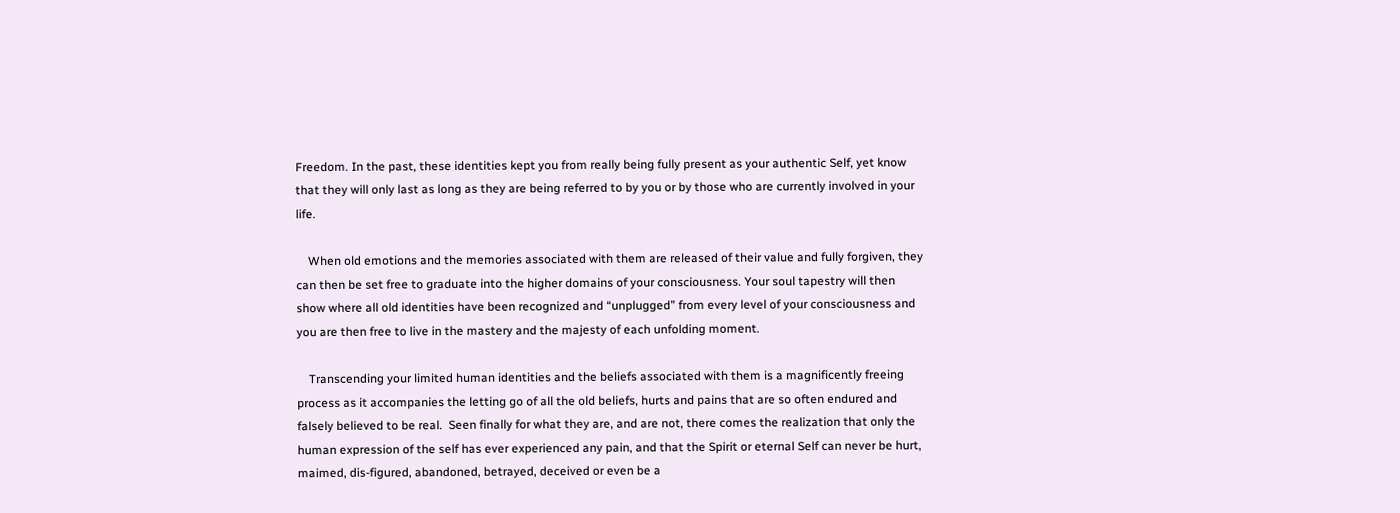Freedom. In the past, these identities kept you from really being fully present as your authentic Self, yet know that they will only last as long as they are being referred to by you or by those who are currently involved in your life.

    When old emotions and the memories associated with them are released of their value and fully forgiven, they can then be set free to graduate into the higher domains of your consciousness. Your soul tapestry will then show where all old identities have been recognized and “unplugged” from every level of your consciousness and you are then free to live in the mastery and the majesty of each unfolding moment.

    Transcending your limited human identities and the beliefs associated with them is a magnificently freeing process as it accompanies the letting go of all the old beliefs, hurts and pains that are so often endured and falsely believed to be real.  Seen finally for what they are, and are not, there comes the realization that only the human expression of the self has ever experienced any pain, and that the Spirit or eternal Self can never be hurt, maimed, dis-figured, abandoned, betrayed, deceived or even be a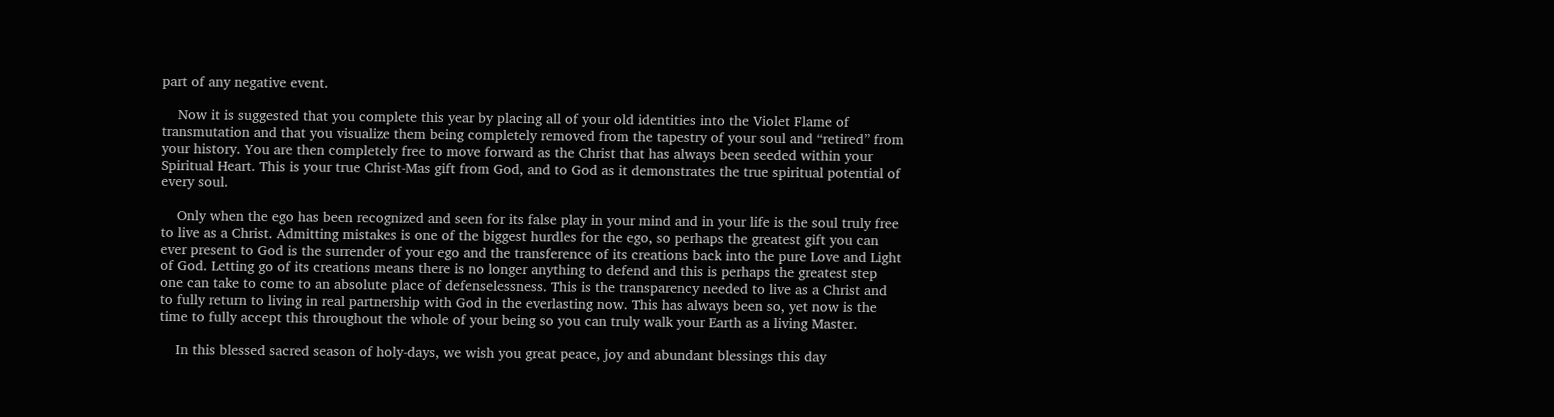part of any negative event.

    Now it is suggested that you complete this year by placing all of your old identities into the Violet Flame of transmutation and that you visualize them being completely removed from the tapestry of your soul and “retired” from your history. You are then completely free to move forward as the Christ that has always been seeded within your Spiritual Heart. This is your true Christ-Mas gift from God, and to God as it demonstrates the true spiritual potential of every soul.

    Only when the ego has been recognized and seen for its false play in your mind and in your life is the soul truly free to live as a Christ. Admitting mistakes is one of the biggest hurdles for the ego, so perhaps the greatest gift you can ever present to God is the surrender of your ego and the transference of its creations back into the pure Love and Light of God. Letting go of its creations means there is no longer anything to defend and this is perhaps the greatest step one can take to come to an absolute place of defenselessness. This is the transparency needed to live as a Christ and to fully return to living in real partnership with God in the everlasting now. This has always been so, yet now is the time to fully accept this throughout the whole of your being so you can truly walk your Earth as a living Master.

    In this blessed sacred season of holy-days, we wish you great peace, joy and abundant blessings this day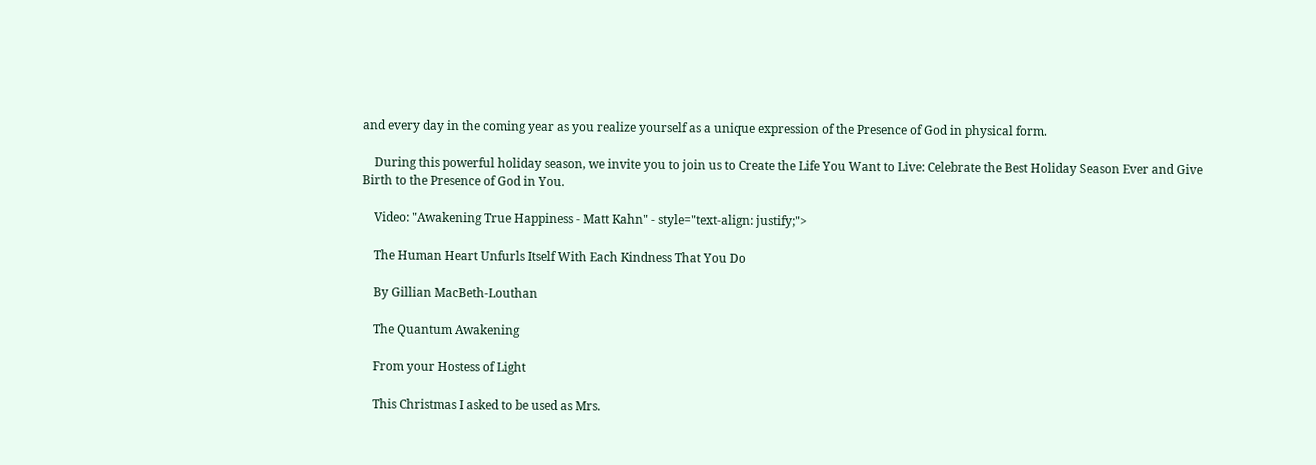and every day in the coming year as you realize yourself as a unique expression of the Presence of God in physical form.

    During this powerful holiday season, we invite you to join us to Create the Life You Want to Live: Celebrate the Best Holiday Season Ever and Give Birth to the Presence of God in You.

    Video: "Awakening True Happiness - Matt Kahn" - style="text-align: justify;">

    The Human Heart Unfurls Itself With Each Kindness That You Do

    By Gillian MacBeth-Louthan

    The Quantum Awakening

    From your Hostess of Light

    This Christmas I asked to be used as Mrs.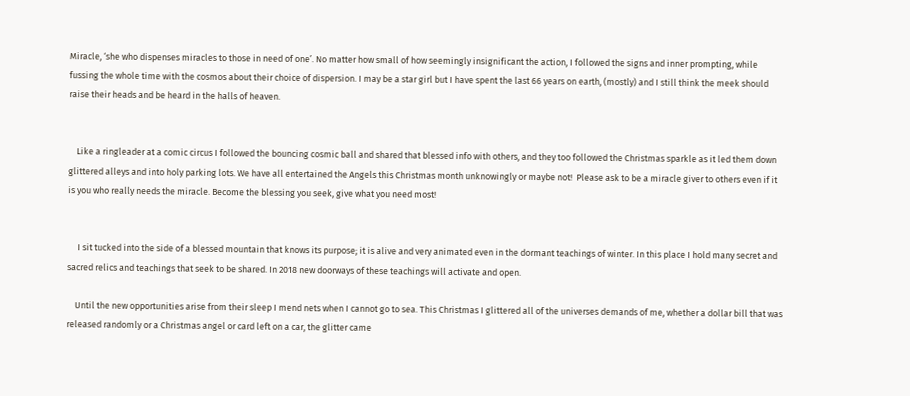Miracle, ‘she who dispenses miracles to those in need of one’. No matter how small of how seemingly insignificant the action, I followed the signs and inner prompting, while fussing the whole time with the cosmos about their choice of dispersion. I may be a star girl but I have spent the last 66 years on earth, (mostly) and I still think the meek should raise their heads and be heard in the halls of heaven.


    Like a ringleader at a comic circus I followed the bouncing cosmic ball and shared that blessed info with others, and they too followed the Christmas sparkle as it led them down glittered alleys and into holy parking lots. We have all entertained the Angels this Christmas month unknowingly or maybe not!  Please ask to be a miracle giver to others even if it is you who really needs the miracle. Become the blessing you seek, give what you need most!


     I sit tucked into the side of a blessed mountain that knows its purpose; it is alive and very animated even in the dormant teachings of winter. In this place I hold many secret and sacred relics and teachings that seek to be shared. In 2018 new doorways of these teachings will activate and open.

    Until the new opportunities arise from their sleep I mend nets when I cannot go to sea. This Christmas I glittered all of the universes demands of me, whether a dollar bill that was released randomly or a Christmas angel or card left on a car, the glitter came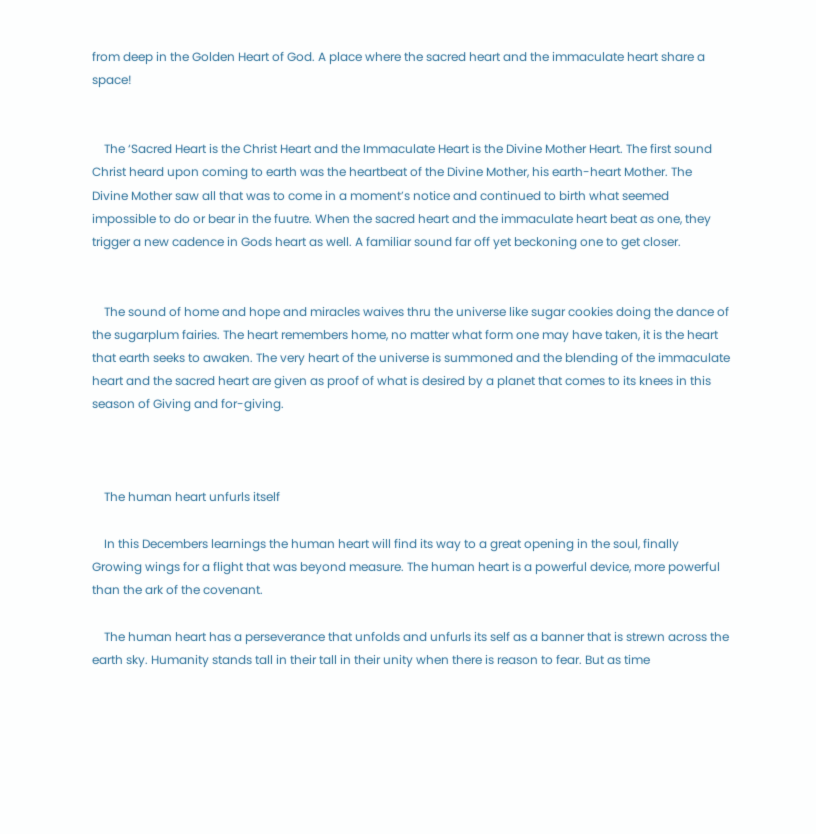from deep in the Golden Heart of God. A place where the sacred heart and the immaculate heart share a space!


    The ‘Sacred Heart is the Christ Heart and the Immaculate Heart is the Divine Mother Heart. The first sound Christ heard upon coming to earth was the heartbeat of the Divine Mother, his earth-heart Mother. The Divine Mother saw all that was to come in a moment’s notice and continued to birth what seemed impossible to do or bear in the fuutre. When the sacred heart and the immaculate heart beat as one, they trigger a new cadence in Gods heart as well. A familiar sound far off yet beckoning one to get closer.


    The sound of home and hope and miracles waives thru the universe like sugar cookies doing the dance of the sugarplum fairies. The heart remembers home, no matter what form one may have taken, it is the heart that earth seeks to awaken. The very heart of the universe is summoned and the blending of the immaculate heart and the sacred heart are given as proof of what is desired by a planet that comes to its knees in this season of Giving and for-giving.



    The human heart unfurls itself

    In this Decembers learnings the human heart will find its way to a great opening in the soul, finally Growing wings for a flight that was beyond measure. The human heart is a powerful device, more powerful than the ark of the covenant.

    The human heart has a perseverance that unfolds and unfurls its self as a banner that is strewn across the earth sky. Humanity stands tall in their tall in their unity when there is reason to fear. But as time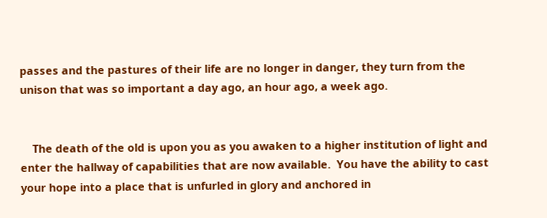passes and the pastures of their life are no longer in danger, they turn from the unison that was so important a day ago, an hour ago, a week ago.


    The death of the old is upon you as you awaken to a higher institution of light and enter the hallway of capabilities that are now available.  You have the ability to cast your hope into a place that is unfurled in glory and anchored in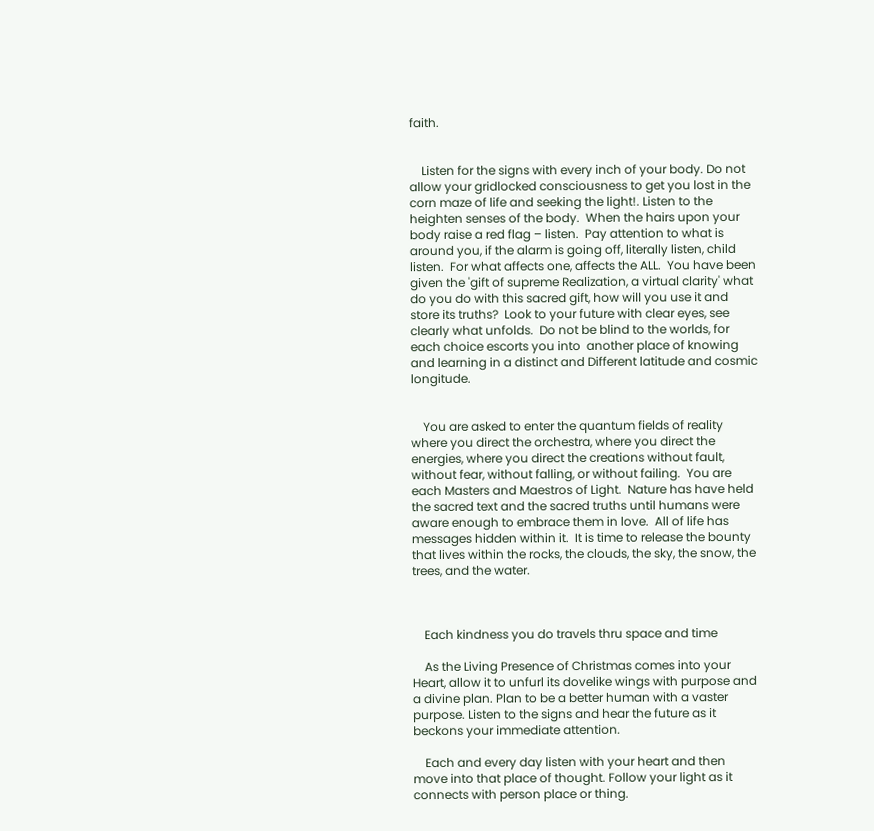faith.


    Listen for the signs with every inch of your body. Do not allow your gridlocked consciousness to get you lost in the corn maze of life and seeking the light!. Listen to the heighten senses of the body.  When the hairs upon your body raise a red flag – listen.  Pay attention to what is around you, if the alarm is going off, literally listen, child listen.  For what affects one, affects the ALL.  You have been given the 'gift of supreme Realization, a virtual clarity' what do you do with this sacred gift, how will you use it and store its truths?  Look to your future with clear eyes, see clearly what unfolds.  Do not be blind to the worlds, for each choice escorts you into  another place of knowing and learning in a distinct and Different latitude and cosmic longitude.


    You are asked to enter the quantum fields of reality where you direct the orchestra, where you direct the energies, where you direct the creations without fault, without fear, without falling, or without failing.  You are each Masters and Maestros of Light.  Nature has have held the sacred text and the sacred truths until humans were aware enough to embrace them in love.  All of life has messages hidden within it.  It is time to release the bounty that lives within the rocks, the clouds, the sky, the snow, the trees, and the water.



    Each kindness you do travels thru space and time

    As the Living Presence of Christmas comes into your Heart, allow it to unfurl its dovelike wings with purpose and a divine plan. Plan to be a better human with a vaster purpose. Listen to the signs and hear the future as it beckons your immediate attention.

    Each and every day listen with your heart and then move into that place of thought. Follow your light as it connects with person place or thing.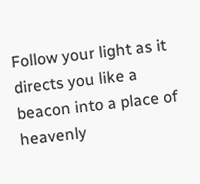Follow your light as it directs you like a beacon into a place of heavenly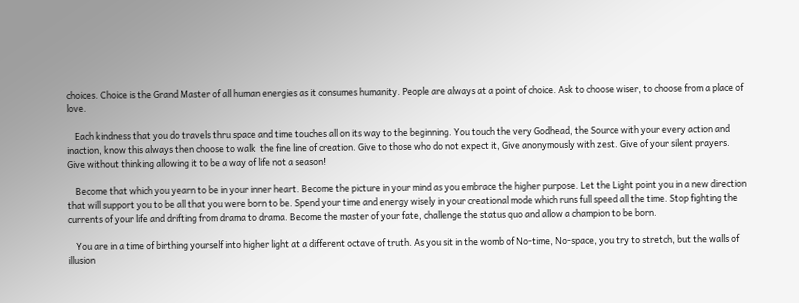choices. Choice is the Grand Master of all human energies as it consumes humanity. People are always at a point of choice. Ask to choose wiser, to choose from a place of love.

    Each kindness that you do travels thru space and time touches all on its way to the beginning. You touch the very Godhead, the Source with your every action and inaction, know this always then choose to walk  the fine line of creation. Give to those who do not expect it, Give anonymously with zest. Give of your silent prayers.  Give without thinking allowing it to be a way of life not a season!

    Become that which you yearn to be in your inner heart. Become the picture in your mind as you embrace the higher purpose. Let the Light point you in a new direction that will support you to be all that you were born to be. Spend your time and energy wisely in your creational mode which runs full speed all the time. Stop fighting the currents of your life and drifting from drama to drama. Become the master of your fate, challenge the status quo and allow a champion to be born.

    You are in a time of birthing yourself into higher light at a different octave of truth. As you sit in the womb of No-time, No-space, you try to stretch, but the walls of illusion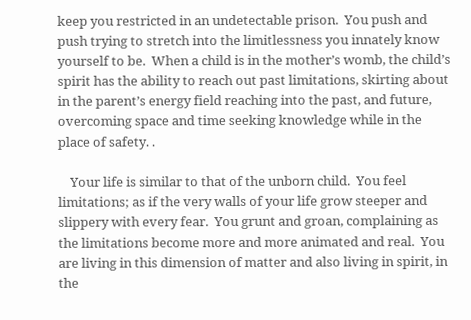keep you restricted in an undetectable prison.  You push and push trying to stretch into the limitlessness you innately know yourself to be.  When a child is in the mother’s womb, the child’s spirit has the ability to reach out past limitations, skirting about in the parent’s energy field reaching into the past, and future, overcoming space and time seeking knowledge while in the place of safety. .

    Your life is similar to that of the unborn child.  You feel limitations; as if the very walls of your life grow steeper and slippery with every fear.  You grunt and groan, complaining as the limitations become more and more animated and real.  You are living in this dimension of matter and also living in spirit, in the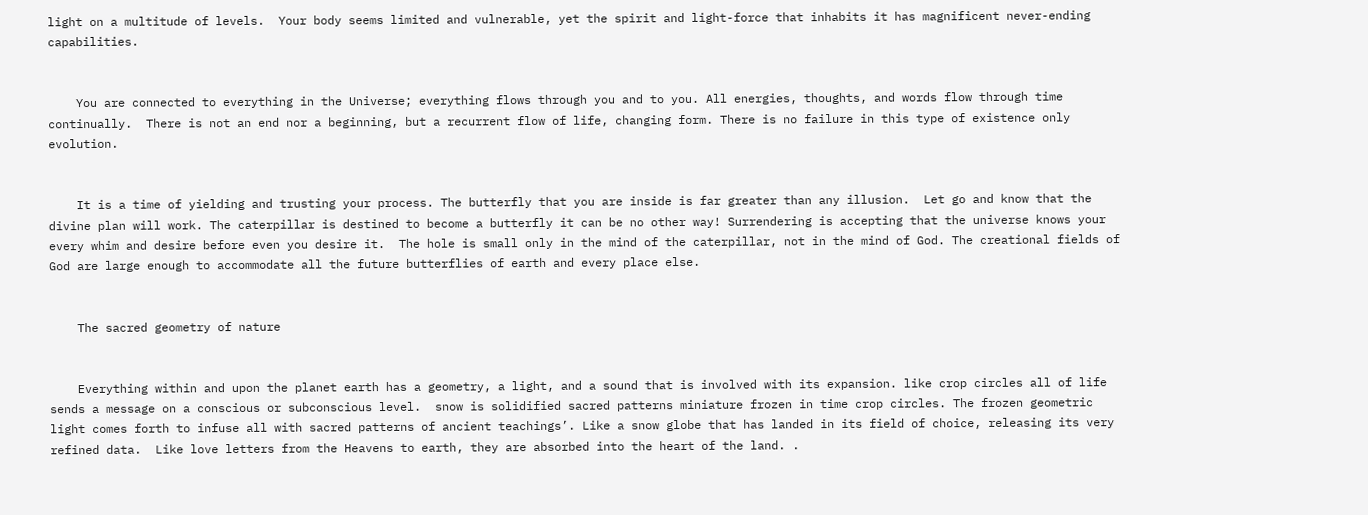light on a multitude of levels.  Your body seems limited and vulnerable, yet the spirit and light-force that inhabits it has magnificent never-ending capabilities.


    You are connected to everything in the Universe; everything flows through you and to you. All energies, thoughts, and words flow through time continually.  There is not an end nor a beginning, but a recurrent flow of life, changing form. There is no failure in this type of existence only evolution.


    It is a time of yielding and trusting your process. The butterfly that you are inside is far greater than any illusion.  Let go and know that the divine plan will work. The caterpillar is destined to become a butterfly it can be no other way! Surrendering is accepting that the universe knows your every whim and desire before even you desire it.  The hole is small only in the mind of the caterpillar, not in the mind of God. The creational fields of God are large enough to accommodate all the future butterflies of earth and every place else.


    The sacred geometry of nature


    Everything within and upon the planet earth has a geometry, a light, and a sound that is involved with its expansion. like crop circles all of life sends a message on a conscious or subconscious level.  snow is solidified sacred patterns miniature frozen in time crop circles. The frozen geometric light comes forth to infuse all with sacred patterns of ancient teachings’. Like a snow globe that has landed in its field of choice, releasing its very refined data.  Like love letters from the Heavens to earth, they are absorbed into the heart of the land. .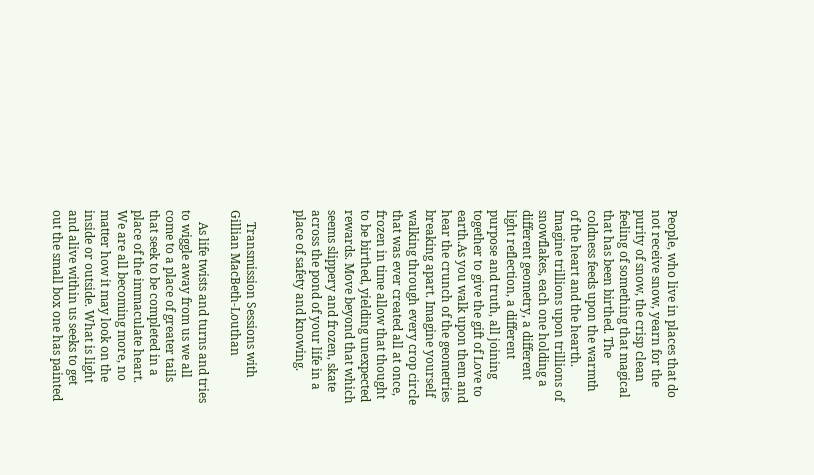People, who live in places that do not receive snow, yearn for the purity of snow, the crisp clean feeling of something that magical that has been birthed. The coldness feeds upon the warmth of the heart and the hearth.  Imagine trillions upon trillions of snowflakes, each one holding a different geometry, a different light reflection, a different purpose and truth, all joining together to give the gift of Love to earth.As you walk upon them and hear the crunch of the geometries breaking apart. Imagine yourself walking through every crop circle that was ever created all at once, frozen in time allow that thought to be birthed, yielding unexpected rewards. Move beyond that which seems slippery and frozen, skate across the pond of your life in a place of safety and knowing.


    Transmission Sessions with Gillian MacBeth-Louthan

    As life twists and turns and tries to wiggle away from us we all come to a place of greater tails that seek to be completed in a place of the immaculate heart.  We are all becoming more, no matter how it may look on the inside or outside. What is light and alive within us seeks to get out the small box one has painted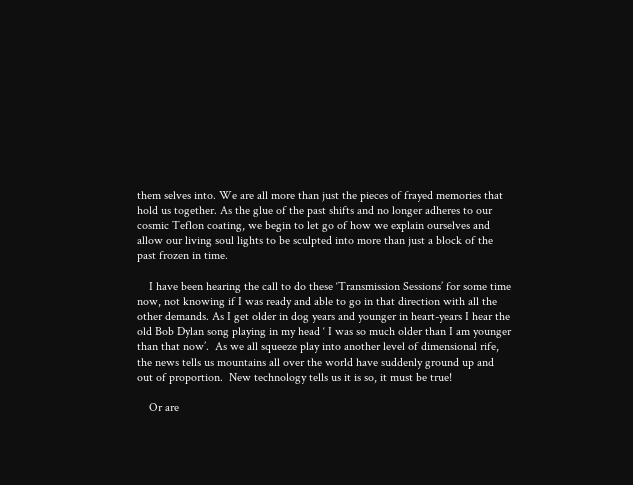them selves into. We are all more than just the pieces of frayed memories that hold us together. As the glue of the past shifts and no longer adheres to our cosmic Teflon coating, we begin to let go of how we explain ourselves and allow our living soul lights to be sculpted into more than just a block of the past frozen in time.

    I have been hearing the call to do these ‘Transmission Sessions’ for some time now, not knowing if I was ready and able to go in that direction with all the other demands. As I get older in dog years and younger in heart-years I hear the old Bob Dylan song playing in my head ‘ I was so much older than I am younger than that now’.  As we all squeeze play into another level of dimensional rife, the news tells us mountains all over the world have suddenly ground up and out of proportion.  New technology tells us it is so, it must be true!

    Or are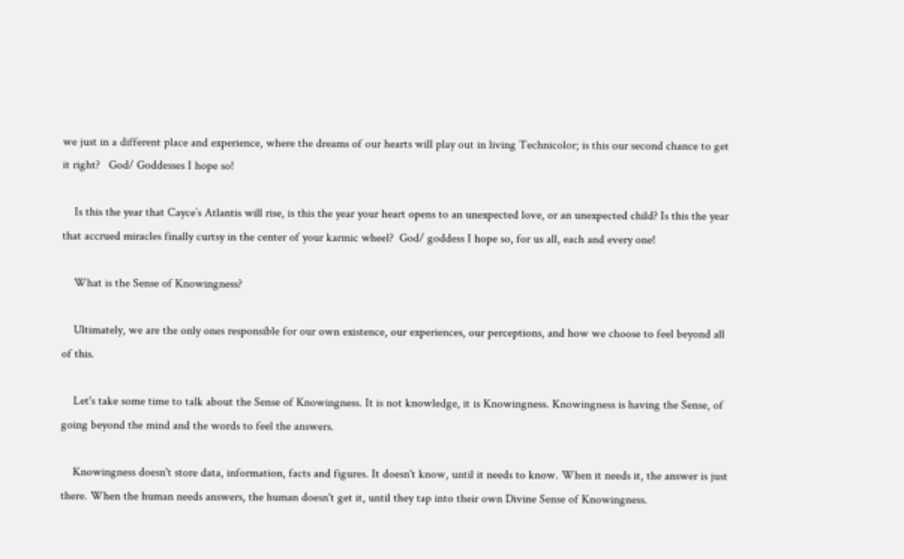we just in a different place and experience, where the dreams of our hearts will play out in living Technicolor; is this our second chance to get it right?   God/ Goddesses I hope so!

    Is this the year that Cayce’s Atlantis will rise, is this the year your heart opens to an unexpected love, or an unexpected child? Is this the year that accrued miracles finally curtsy in the center of your karmic wheel?  God/ goddess I hope so, for us all, each and every one!

    What is the Sense of Knowingness?

    Ultimately, we are the only ones responsible for our own existence, our experiences, our perceptions, and how we choose to feel beyond all of this.

    Let's take some time to talk about the Sense of Knowingness. It is not knowledge, it is Knowingness. Knowingness is having the Sense, of going beyond the mind and the words to feel the answers.

    Knowingness doesn't store data, information, facts and figures. It doesn't know, until it needs to know. When it needs it, the answer is just there. When the human needs answers, the human doesn't get it, until they tap into their own Divine Sense of Knowingness.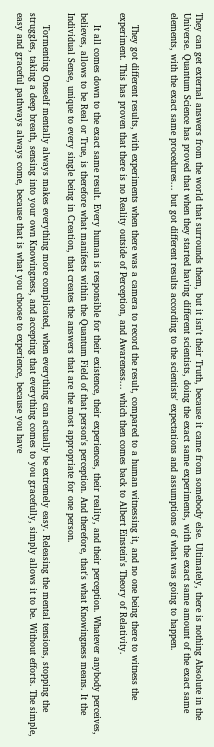They can get external answers from the world that surrounds them, but it isn't their Truth, because it came from somebody else. Ultimately, there is nothing Absolute in the Universe. Quantum Science has proved that when they started having different scientists, doing the exact same experiments, with the exact same amount of the exact same elements, with the exact same procedures... but got different results according to the scientists' expectations and assumptions of what was going to happen.


    They got different results, with experiments when there was a camera to record the result, compared to a human witnessing it, and no one being there to witness the experiment. This has proven that there is no Reality outside of Perception, and Awareness... which then comes back to Albert Einstein's Theory of Relativity.

    It all comes down to the exact same result. Every human is responsible for their existence, their experiences, their reality, and their perception. Whatever anybody perceives, believes, allows to be Real or True, is therefore what manifests within the Quantum Field of that person's perception. And therefore, that's what Knowingness means. It the Individual Sense, unique to every single being in Creation, that creates the answers that are the most appropriate for one person.

    Tormenting Oneself mentally always makes everything more complicated, when everything can actually be extremely easy. Releasing the mental tensions, stopping the struggles, taking a deep breath, sensing into your own Knowingness, and accepting that everything comes to you gracefully, simply allows it to be. Without efforts. The simple, easy and graceful pathways always come, because that is what you choose to experience, because you have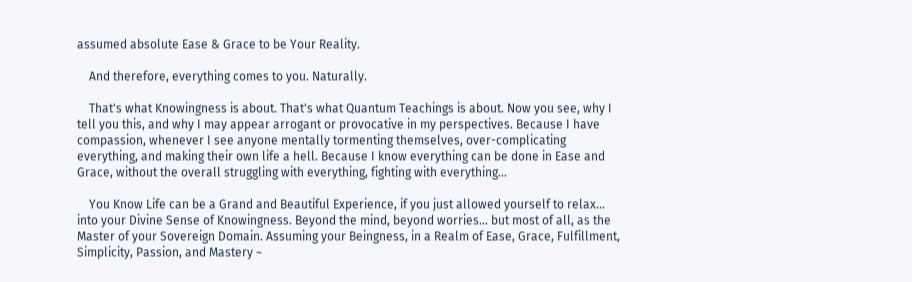assumed absolute Ease & Grace to be Your Reality.

    And therefore, everything comes to you. Naturally.

    That's what Knowingness is about. That's what Quantum Teachings is about. Now you see, why I tell you this, and why I may appear arrogant or provocative in my perspectives. Because I have compassion, whenever I see anyone mentally tormenting themselves, over-complicating everything, and making their own life a hell. Because I know everything can be done in Ease and Grace, without the overall struggling with everything, fighting with everything...

    You Know Life can be a Grand and Beautiful Experience, if you just allowed yourself to relax... into your Divine Sense of Knowingness. Beyond the mind, beyond worries... but most of all, as the Master of your Sovereign Domain. Assuming your Beingness, in a Realm of Ease, Grace, Fulfillment, Simplicity, Passion, and Mastery ~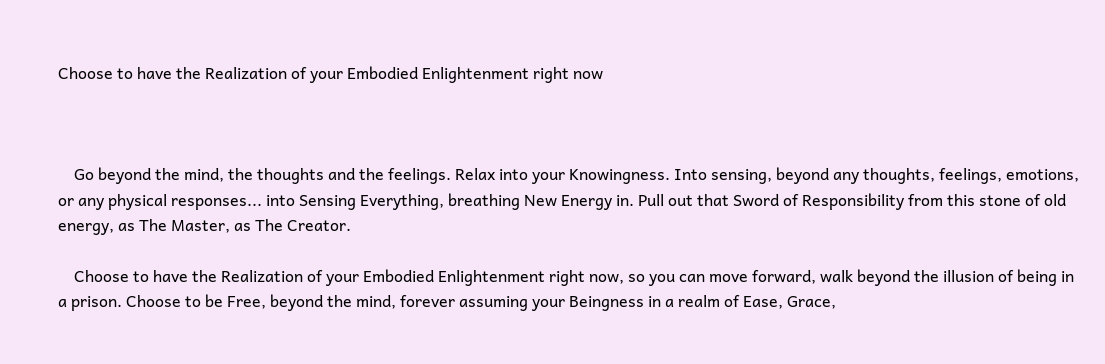Choose to have the Realization of your Embodied Enlightenment right now



    Go beyond the mind, the thoughts and the feelings. Relax into your Knowingness. Into sensing, beyond any thoughts, feelings, emotions, or any physical responses... into Sensing Everything, breathing New Energy in. Pull out that Sword of Responsibility from this stone of old energy, as The Master, as The Creator.

    Choose to have the Realization of your Embodied Enlightenment right now, so you can move forward, walk beyond the illusion of being in a prison. Choose to be Free, beyond the mind, forever assuming your Beingness in a realm of Ease, Grace,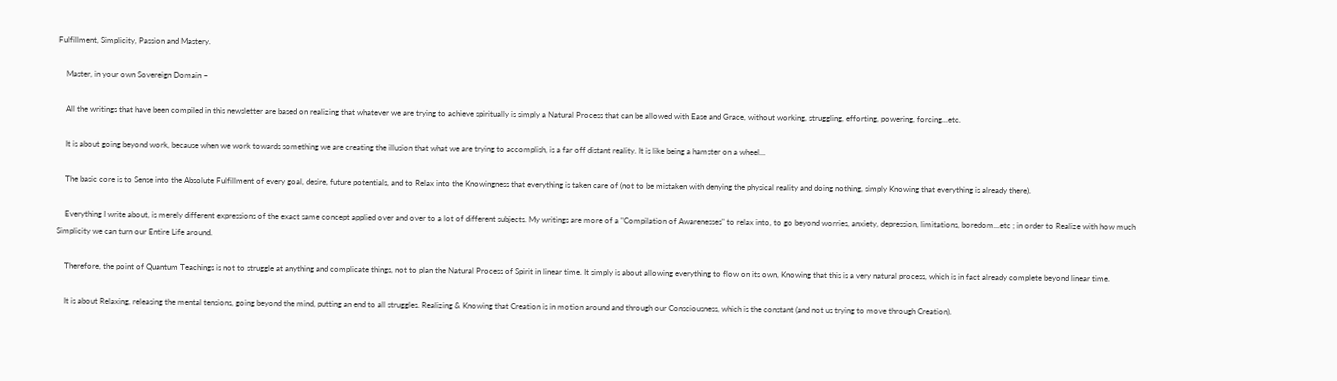Fulfillment, Simplicity, Passion and Mastery.

    Master, in your own Sovereign Domain ~

    All the writings that have been compiled in this newsletter are based on realizing that whatever we are trying to achieve spiritually is simply a Natural Process that can be allowed with Ease and Grace, without working, struggling, efforting, powering, forcing...etc.

    It is about going beyond work, because when we work towards something we are creating the illusion that what we are trying to accomplish, is a far off distant reality. It is like being a hamster on a wheel...

    The basic core is to Sense into the Absolute Fulfillment of every goal, desire, future potentials, and to Relax into the Knowingness that everything is taken care of (not to be mistaken with denying the physical reality and doing nothing, simply Knowing that everything is already there).

    Everything I write about, is merely different expressions of the exact same concept applied over and over to a lot of different subjects. My writings are more of a "Compilation of Awarenesses" to relax into, to go beyond worries, anxiety, depression, limitations, boredom...etc ; in order to Realize with how much Simplicity we can turn our Entire Life around.

    Therefore, the point of Quantum Teachings is not to struggle at anything and complicate things, not to plan the Natural Process of Spirit in linear time. It simply is about allowing everything to flow on its own, Knowing that this is a very natural process, which is in fact already complete beyond linear time.

    It is about Relaxing, releasing the mental tensions, going beyond the mind, putting an end to all struggles. Realizing & Knowing that Creation is in motion around and through our Consciousness, which is the constant (and not us trying to move through Creation).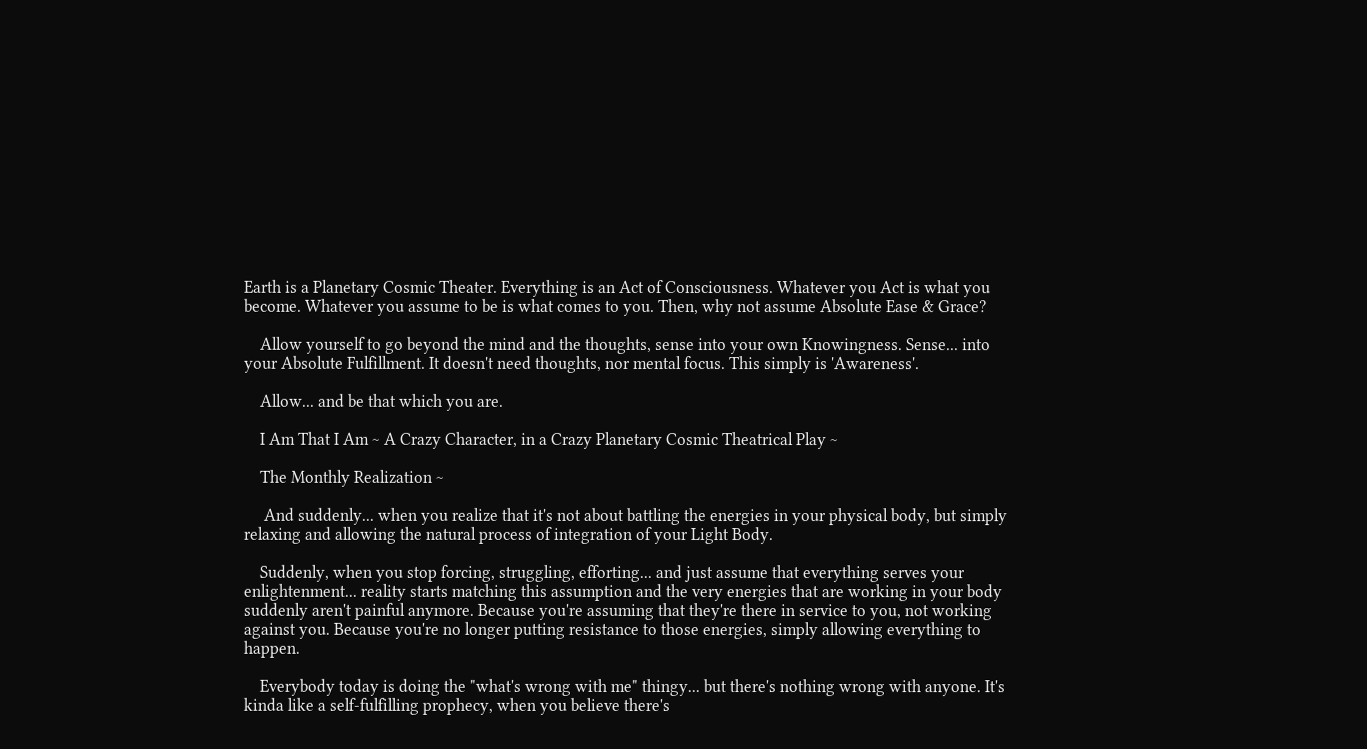Earth is a Planetary Cosmic Theater. Everything is an Act of Consciousness. Whatever you Act is what you become. Whatever you assume to be is what comes to you. Then, why not assume Absolute Ease & Grace?

    Allow yourself to go beyond the mind and the thoughts, sense into your own Knowingness. Sense... into your Absolute Fulfillment. It doesn't need thoughts, nor mental focus. This simply is 'Awareness'.

    Allow... and be that which you are.

    I Am That I Am ~ A Crazy Character, in a Crazy Planetary Cosmic Theatrical Play ~

    The Monthly Realization ~

     And suddenly... when you realize that it's not about battling the energies in your physical body, but simply relaxing and allowing the natural process of integration of your Light Body.

    Suddenly, when you stop forcing, struggling, efforting... and just assume that everything serves your enlightenment... reality starts matching this assumption and the very energies that are working in your body suddenly aren't painful anymore. Because you're assuming that they're there in service to you, not working against you. Because you're no longer putting resistance to those energies, simply allowing everything to happen.

    Everybody today is doing the "what's wrong with me" thingy... but there's nothing wrong with anyone. It's kinda like a self-fulfilling prophecy, when you believe there's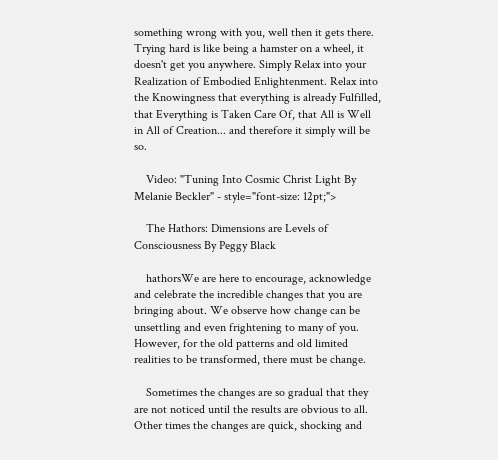something wrong with you, well then it gets there. Trying hard is like being a hamster on a wheel, it doesn't get you anywhere. Simply Relax into your Realization of Embodied Enlightenment. Relax into the Knowingness that everything is already Fulfilled, that Everything is Taken Care Of, that All is Well in All of Creation... and therefore it simply will be so.

    Video: "Tuning Into Cosmic Christ Light By Melanie Beckler" - style="font-size: 12pt;">

    The Hathors: Dimensions are Levels of Consciousness By Peggy Black

    hathorsWe are here to encourage, acknowledge and celebrate the incredible changes that you are bringing about. We observe how change can be unsettling and even frightening to many of you. However, for the old patterns and old limited realities to be transformed, there must be change.

    Sometimes the changes are so gradual that they are not noticed until the results are obvious to all. Other times the changes are quick, shocking and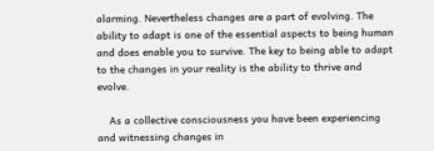alarming. Nevertheless changes are a part of evolving. The ability to adapt is one of the essential aspects to being human and does enable you to survive. The key to being able to adapt to the changes in your reality is the ability to thrive and evolve.

    As a collective consciousness you have been experiencing and witnessing changes in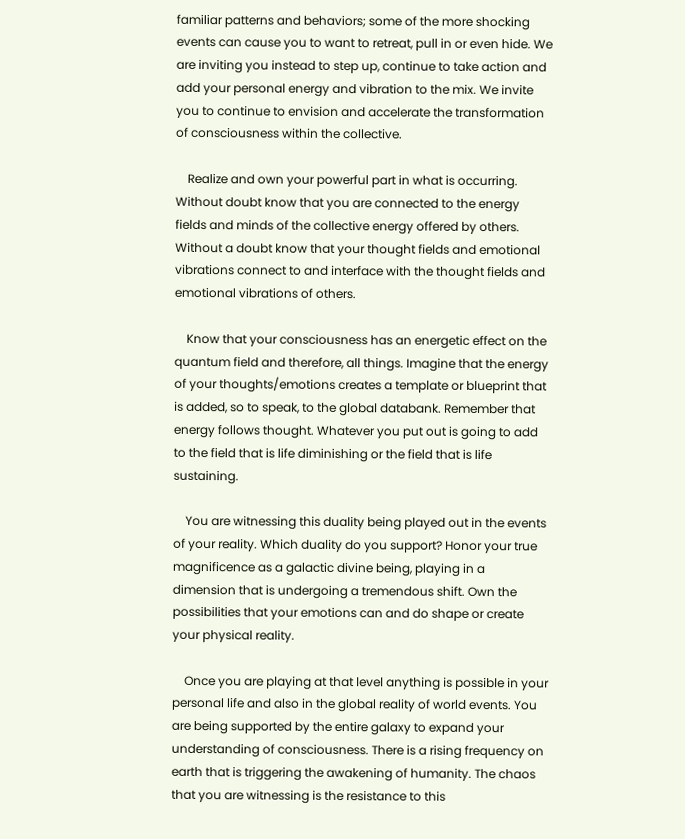familiar patterns and behaviors; some of the more shocking events can cause you to want to retreat, pull in or even hide. We are inviting you instead to step up, continue to take action and add your personal energy and vibration to the mix. We invite you to continue to envision and accelerate the transformation of consciousness within the collective.

    Realize and own your powerful part in what is occurring. Without doubt know that you are connected to the energy fields and minds of the collective energy offered by others. Without a doubt know that your thought fields and emotional vibrations connect to and interface with the thought fields and emotional vibrations of others.

    Know that your consciousness has an energetic effect on the quantum field and therefore, all things. Imagine that the energy of your thoughts/emotions creates a template or blueprint that is added, so to speak, to the global databank. Remember that energy follows thought. Whatever you put out is going to add to the field that is life diminishing or the field that is life sustaining.

    You are witnessing this duality being played out in the events of your reality. Which duality do you support? Honor your true magnificence as a galactic divine being, playing in a dimension that is undergoing a tremendous shift. Own the possibilities that your emotions can and do shape or create your physical reality.

    Once you are playing at that level anything is possible in your personal life and also in the global reality of world events. You are being supported by the entire galaxy to expand your understanding of consciousness. There is a rising frequency on earth that is triggering the awakening of humanity. The chaos that you are witnessing is the resistance to this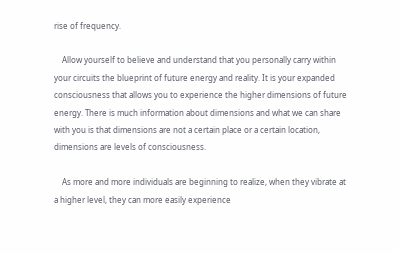rise of frequency.

    Allow yourself to believe and understand that you personally carry within your circuits the blueprint of future energy and reality. It is your expanded consciousness that allows you to experience the higher dimensions of future energy. There is much information about dimensions and what we can share with you is that dimensions are not a certain place or a certain location, dimensions are levels of consciousness.

    As more and more individuals are beginning to realize, when they vibrate at a higher level, they can more easily experience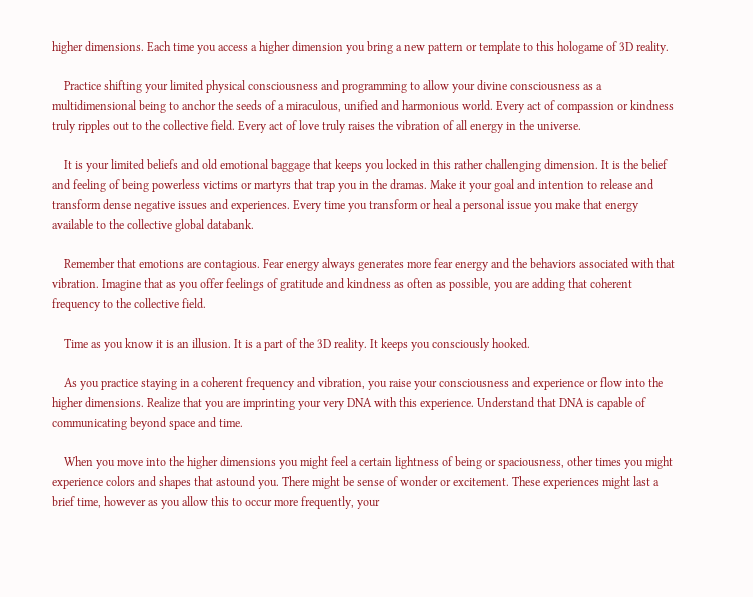higher dimensions. Each time you access a higher dimension you bring a new pattern or template to this hologame of 3D reality.

    Practice shifting your limited physical consciousness and programming to allow your divine consciousness as a multidimensional being to anchor the seeds of a miraculous, unified and harmonious world. Every act of compassion or kindness truly ripples out to the collective field. Every act of love truly raises the vibration of all energy in the universe.

    It is your limited beliefs and old emotional baggage that keeps you locked in this rather challenging dimension. It is the belief and feeling of being powerless victims or martyrs that trap you in the dramas. Make it your goal and intention to release and transform dense negative issues and experiences. Every time you transform or heal a personal issue you make that energy available to the collective global databank.

    Remember that emotions are contagious. Fear energy always generates more fear energy and the behaviors associated with that vibration. Imagine that as you offer feelings of gratitude and kindness as often as possible, you are adding that coherent frequency to the collective field.

    Time as you know it is an illusion. It is a part of the 3D reality. It keeps you consciously hooked.

    As you practice staying in a coherent frequency and vibration, you raise your consciousness and experience or flow into the higher dimensions. Realize that you are imprinting your very DNA with this experience. Understand that DNA is capable of communicating beyond space and time.

    When you move into the higher dimensions you might feel a certain lightness of being or spaciousness, other times you might experience colors and shapes that astound you. There might be sense of wonder or excitement. These experiences might last a brief time, however as you allow this to occur more frequently, your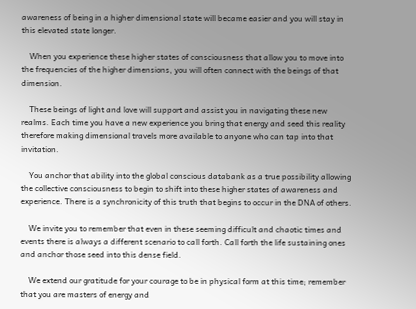awareness of being in a higher dimensional state will became easier and you will stay in this elevated state longer.

    When you experience these higher states of consciousness that allow you to move into the frequencies of the higher dimensions, you will often connect with the beings of that dimension.

    These beings of light and love will support and assist you in navigating these new realms. Each time you have a new experience you bring that energy and seed this reality therefore making dimensional travels more available to anyone who can tap into that invitation.

    You anchor that ability into the global conscious databank as a true possibility allowing the collective consciousness to begin to shift into these higher states of awareness and experience. There is a synchronicity of this truth that begins to occur in the DNA of others.

    We invite you to remember that even in these seeming difficult and chaotic times and events there is always a different scenario to call forth. Call forth the life sustaining ones and anchor those seed into this dense field.

    We extend our gratitude for your courage to be in physical form at this time; remember that you are masters of energy and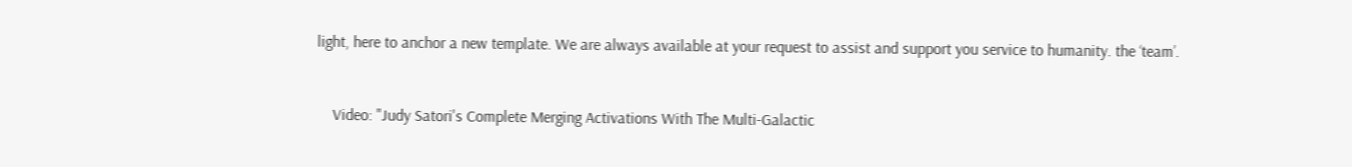light, here to anchor a new template. We are always available at your request to assist and support you service to humanity. the ‘team’.


    Video: "Judy Satori's Complete Merging Activations With The Multi-Galactic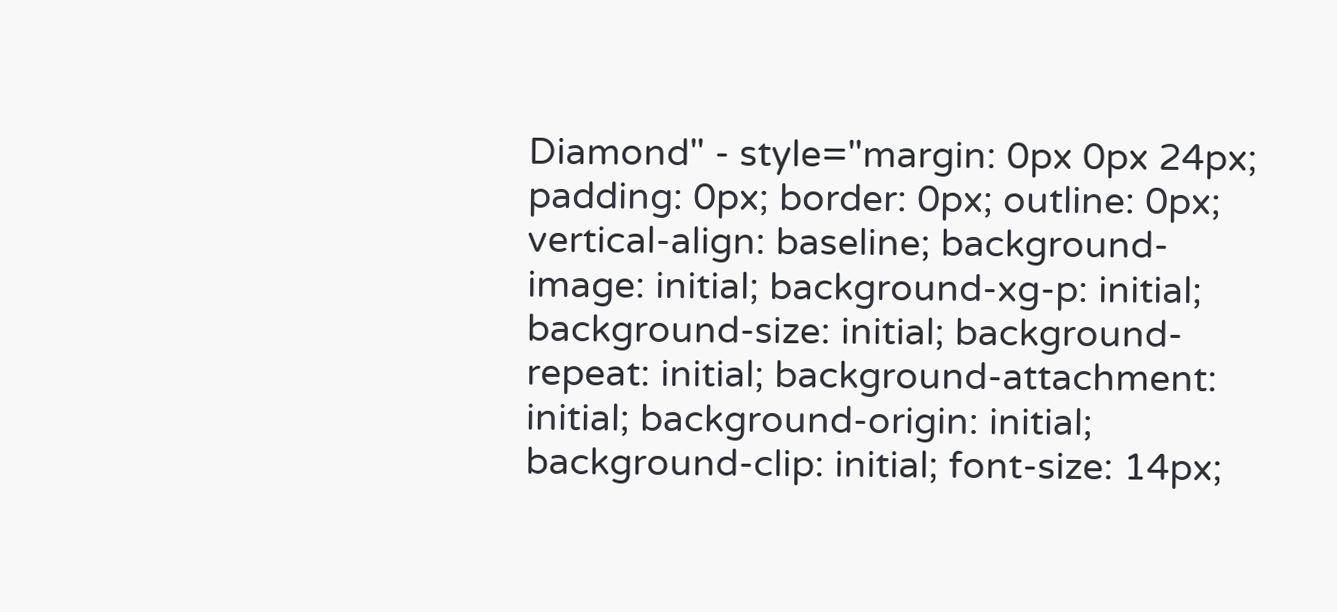Diamond" - style="margin: 0px 0px 24px; padding: 0px; border: 0px; outline: 0px; vertical-align: baseline; background-image: initial; background-xg-p: initial; background-size: initial; background-repeat: initial; background-attachment: initial; background-origin: initial; background-clip: initial; font-size: 14px;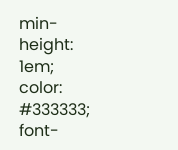min-height: 1em; color: #333333; font-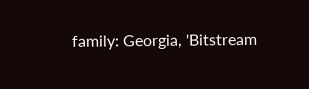family: Georgia, 'Bitstream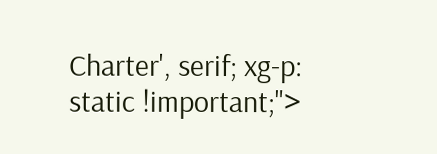Charter', serif; xg-p: static !important;">